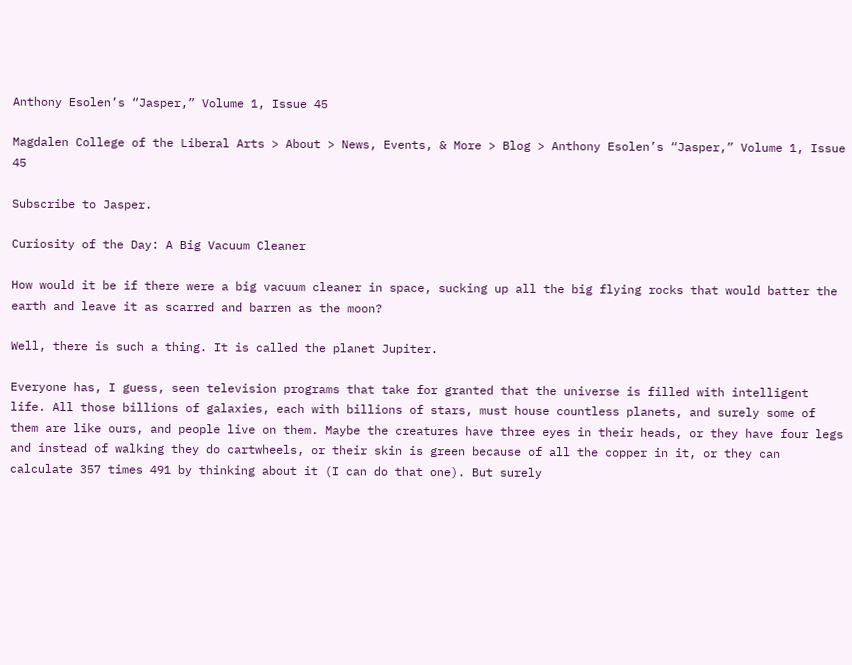Anthony Esolen’s “Jasper,” Volume 1, Issue 45

Magdalen College of the Liberal Arts > About > News, Events, & More > Blog > Anthony Esolen’s “Jasper,” Volume 1, Issue 45

Subscribe to Jasper.

Curiosity of the Day: A Big Vacuum Cleaner

How would it be if there were a big vacuum cleaner in space, sucking up all the big flying rocks that would batter the earth and leave it as scarred and barren as the moon?

Well, there is such a thing. It is called the planet Jupiter.

Everyone has, I guess, seen television programs that take for granted that the universe is filled with intelligent life. All those billions of galaxies, each with billions of stars, must house countless planets, and surely some of them are like ours, and people live on them. Maybe the creatures have three eyes in their heads, or they have four legs and instead of walking they do cartwheels, or their skin is green because of all the copper in it, or they can calculate 357 times 491 by thinking about it (I can do that one). But surely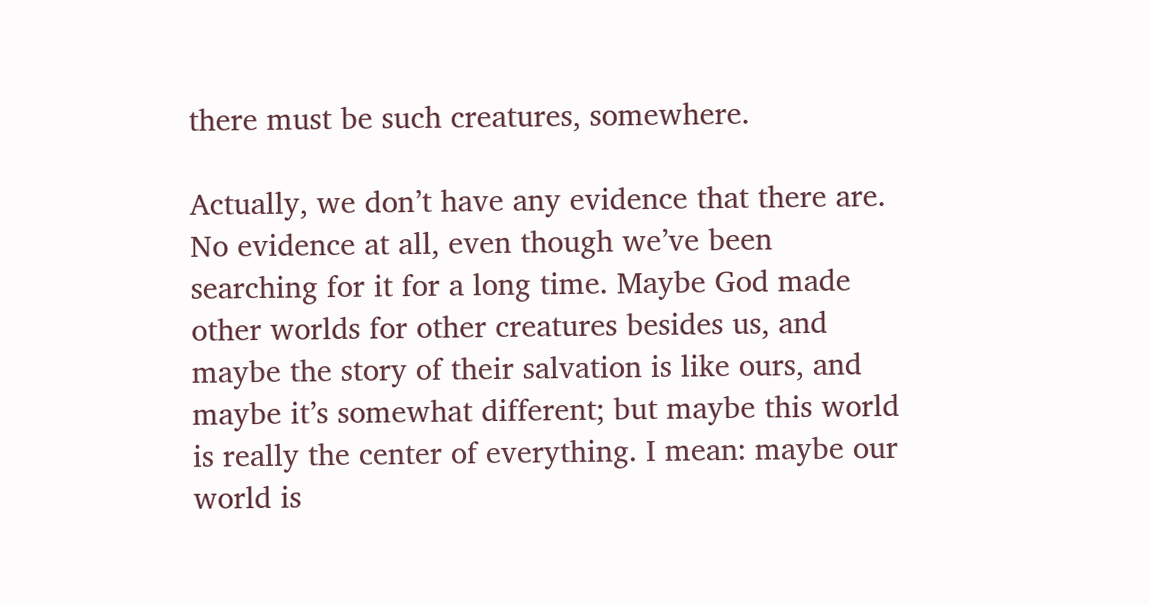there must be such creatures, somewhere.

Actually, we don’t have any evidence that there are. No evidence at all, even though we’ve been searching for it for a long time. Maybe God made other worlds for other creatures besides us, and maybe the story of their salvation is like ours, and maybe it’s somewhat different; but maybe this world is really the center of everything. I mean: maybe our world is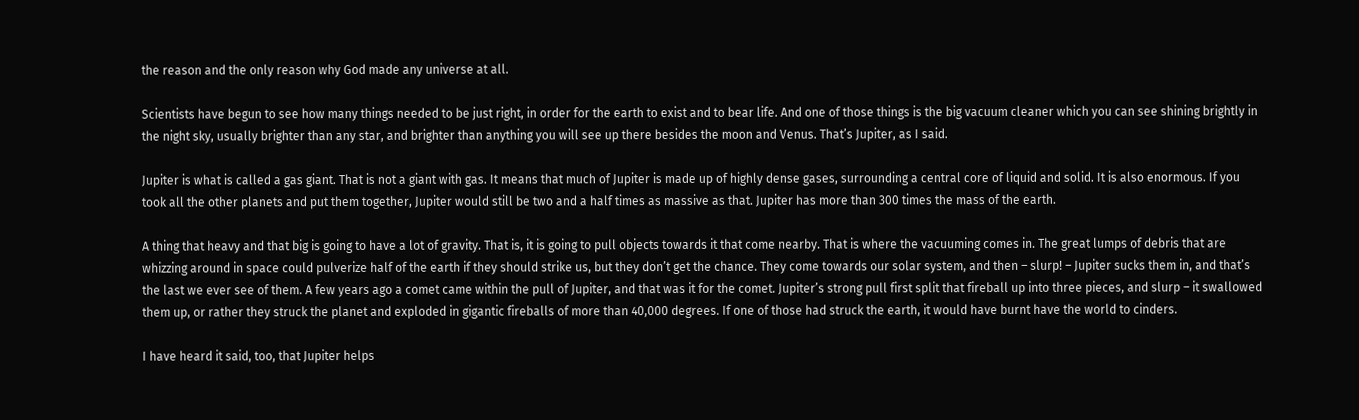the reason and the only reason why God made any universe at all.

Scientists have begun to see how many things needed to be just right, in order for the earth to exist and to bear life. And one of those things is the big vacuum cleaner which you can see shining brightly in the night sky, usually brighter than any star, and brighter than anything you will see up there besides the moon and Venus. That’s Jupiter, as I said.

Jupiter is what is called a gas giant. That is not a giant with gas. It means that much of Jupiter is made up of highly dense gases, surrounding a central core of liquid and solid. It is also enormous. If you took all the other planets and put them together, Jupiter would still be two and a half times as massive as that. Jupiter has more than 300 times the mass of the earth.

A thing that heavy and that big is going to have a lot of gravity. That is, it is going to pull objects towards it that come nearby. That is where the vacuuming comes in. The great lumps of debris that are whizzing around in space could pulverize half of the earth if they should strike us, but they don’t get the chance. They come towards our solar system, and then – slurp! – Jupiter sucks them in, and that’s the last we ever see of them. A few years ago a comet came within the pull of Jupiter, and that was it for the comet. Jupiter’s strong pull first split that fireball up into three pieces, and slurp – it swallowed them up, or rather they struck the planet and exploded in gigantic fireballs of more than 40,000 degrees. If one of those had struck the earth, it would have burnt have the world to cinders.

I have heard it said, too, that Jupiter helps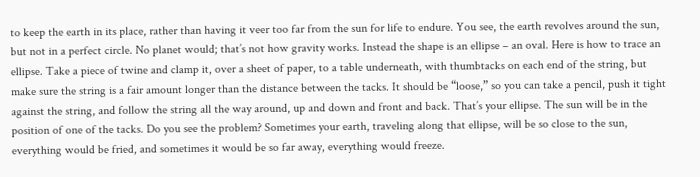to keep the earth in its place, rather than having it veer too far from the sun for life to endure. You see, the earth revolves around the sun, but not in a perfect circle. No planet would; that’s not how gravity works. Instead the shape is an ellipse – an oval. Here is how to trace an ellipse. Take a piece of twine and clamp it, over a sheet of paper, to a table underneath, with thumbtacks on each end of the string, but make sure the string is a fair amount longer than the distance between the tacks. It should be “loose,” so you can take a pencil, push it tight against the string, and follow the string all the way around, up and down and front and back. That’s your ellipse. The sun will be in the position of one of the tacks. Do you see the problem? Sometimes your earth, traveling along that ellipse, will be so close to the sun, everything would be fried, and sometimes it would be so far away, everything would freeze.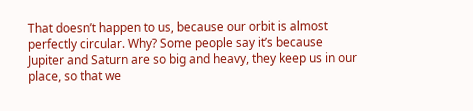That doesn’t happen to us, because our orbit is almost perfectly circular. Why? Some people say it’s because Jupiter and Saturn are so big and heavy, they keep us in our place, so that we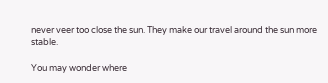never veer too close the sun. They make our travel around the sun more stable.

You may wonder where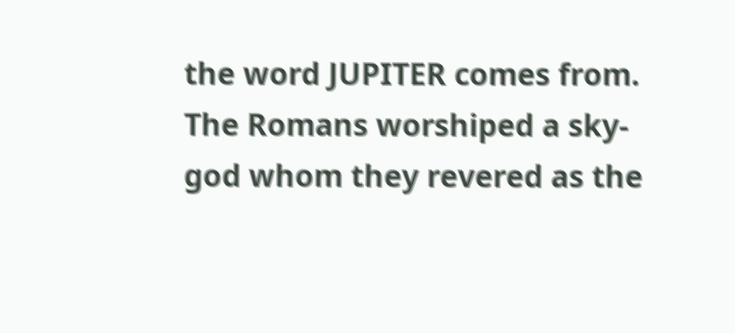the word JUPITER comes from. The Romans worshiped a sky-god whom they revered as the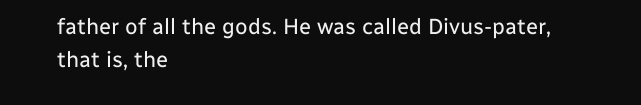father of all the gods. He was called Divus-pater, that is, the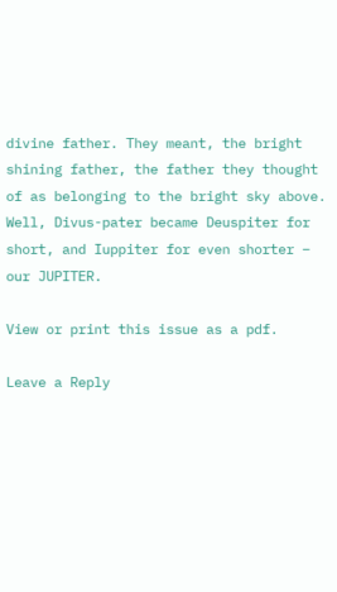divine father. They meant, the bright shining father, the father they thought of as belonging to the bright sky above. Well, Divus-pater became Deuspiter for short, and Iuppiter for even shorter – our JUPITER.

View or print this issue as a pdf.

Leave a Reply